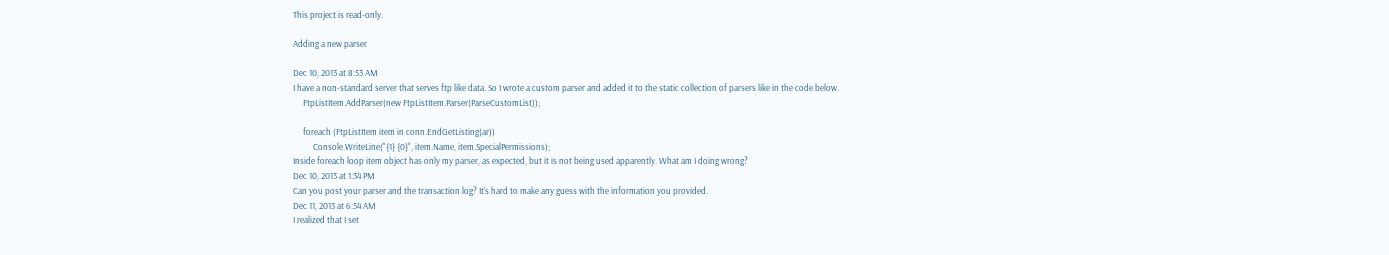This project is read-only.

Adding a new parser

Dec 10, 2013 at 8:53 AM
I have a non-standard server that serves ftp like data. So I wrote a custom parser and added it to the static collection of parsers like in the code below.
     FtpListItem.AddParser(new FtpListItem.Parser(ParseCustomList));

     foreach (FtpListItem item in conn.EndGetListing(ar))
          Console.WriteLine("{1} {0}", item.Name, item.SpecialPermissions);
Inside foreach loop item object has only my parser, as expected, but it is not being used apparently. What am I doing wrong?
Dec 10, 2013 at 1:34 PM
Can you post your parser and the transaction log? It's hard to make any guess with the information you provided.
Dec 11, 2013 at 6:54 AM
I realized that I set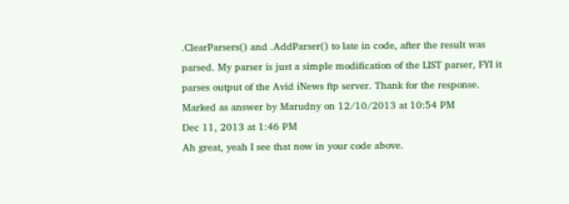.ClearParsers() and .AddParser() to late in code, after the result was parsed. My parser is just a simple modification of the LIST parser, FYI it parses output of the Avid iNews ftp server. Thank for the response.
Marked as answer by Marudny on 12/10/2013 at 10:54 PM
Dec 11, 2013 at 1:46 PM
Ah great, yeah I see that now in your code above.